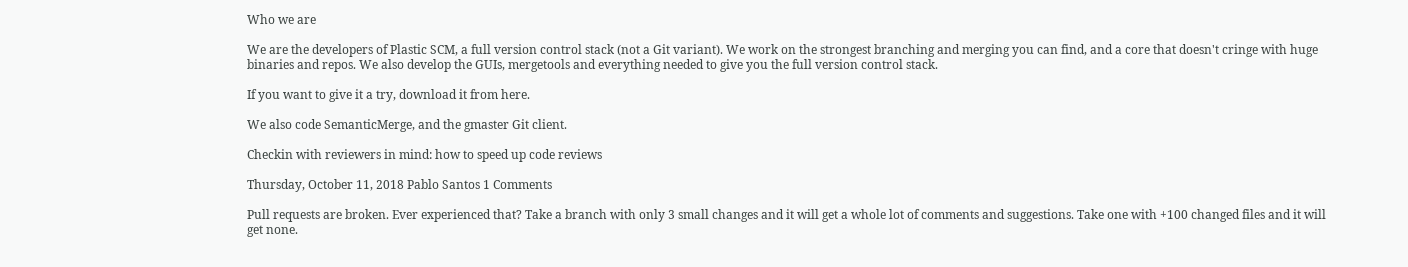Who we are

We are the developers of Plastic SCM, a full version control stack (not a Git variant). We work on the strongest branching and merging you can find, and a core that doesn't cringe with huge binaries and repos. We also develop the GUIs, mergetools and everything needed to give you the full version control stack.

If you want to give it a try, download it from here.

We also code SemanticMerge, and the gmaster Git client.

Checkin with reviewers in mind: how to speed up code reviews

Thursday, October 11, 2018 Pablo Santos 1 Comments

Pull requests are broken. Ever experienced that? Take a branch with only 3 small changes and it will get a whole lot of comments and suggestions. Take one with +100 changed files and it will get none.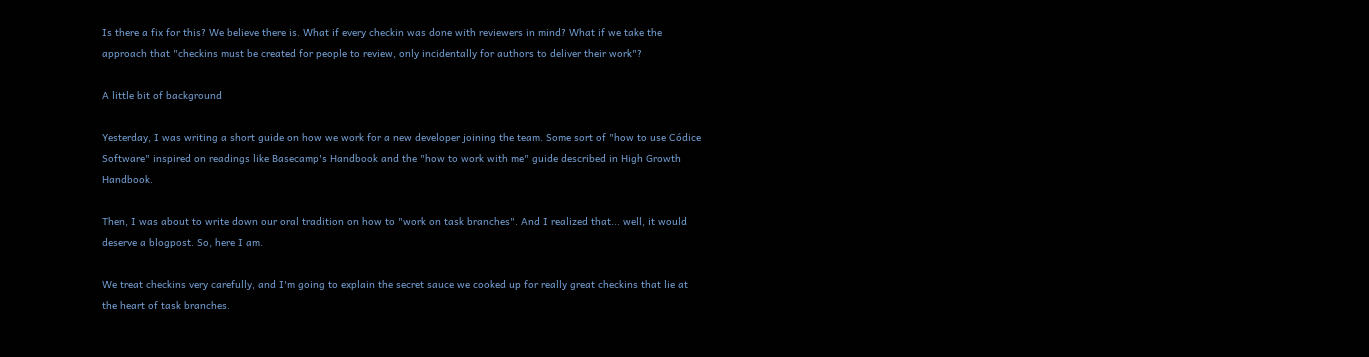Is there a fix for this? We believe there is. What if every checkin was done with reviewers in mind? What if we take the approach that "checkins must be created for people to review, only incidentally for authors to deliver their work"?

A little bit of background

Yesterday, I was writing a short guide on how we work for a new developer joining the team. Some sort of "how to use Códice Software" inspired on readings like Basecamp's Handbook and the "how to work with me" guide described in High Growth Handbook.

Then, I was about to write down our oral tradition on how to "work on task branches". And I realized that... well, it would deserve a blogpost. So, here I am.

We treat checkins very carefully, and I'm going to explain the secret sauce we cooked up for really great checkins that lie at the heart of task branches.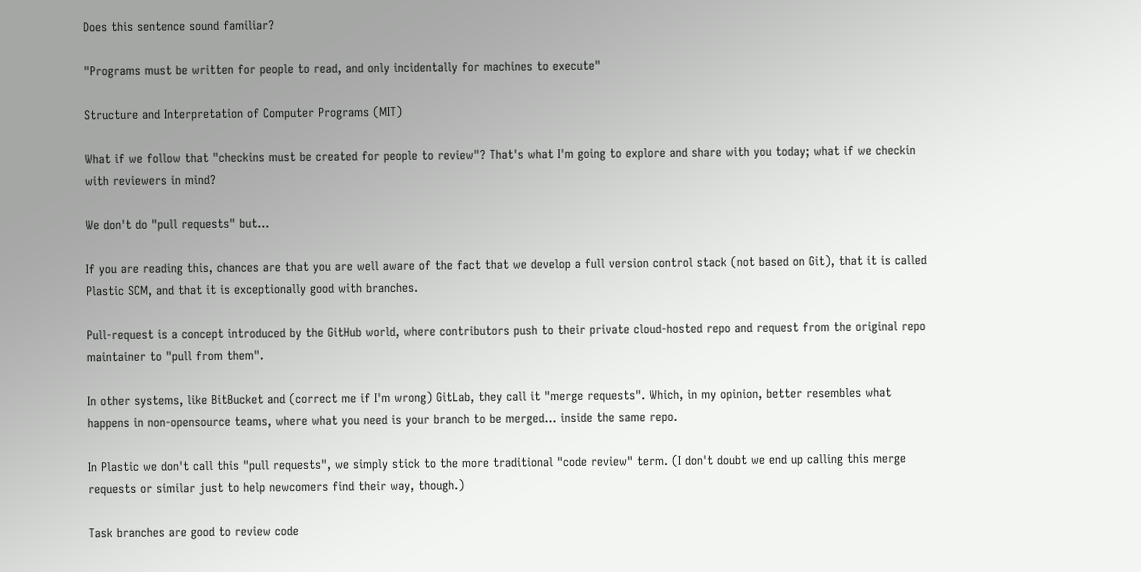Does this sentence sound familiar?

"Programs must be written for people to read, and only incidentally for machines to execute"

Structure and Interpretation of Computer Programs (MIT)

What if we follow that "checkins must be created for people to review"? That's what I'm going to explore and share with you today; what if we checkin with reviewers in mind?

We don't do "pull requests" but...

If you are reading this, chances are that you are well aware of the fact that we develop a full version control stack (not based on Git), that it is called Plastic SCM, and that it is exceptionally good with branches.

Pull-request is a concept introduced by the GitHub world, where contributors push to their private cloud-hosted repo and request from the original repo maintainer to "pull from them".

In other systems, like BitBucket and (correct me if I'm wrong) GitLab, they call it "merge requests". Which, in my opinion, better resembles what happens in non-opensource teams, where what you need is your branch to be merged... inside the same repo.

In Plastic we don't call this "pull requests", we simply stick to the more traditional "code review" term. (I don't doubt we end up calling this merge requests or similar just to help newcomers find their way, though.)

Task branches are good to review code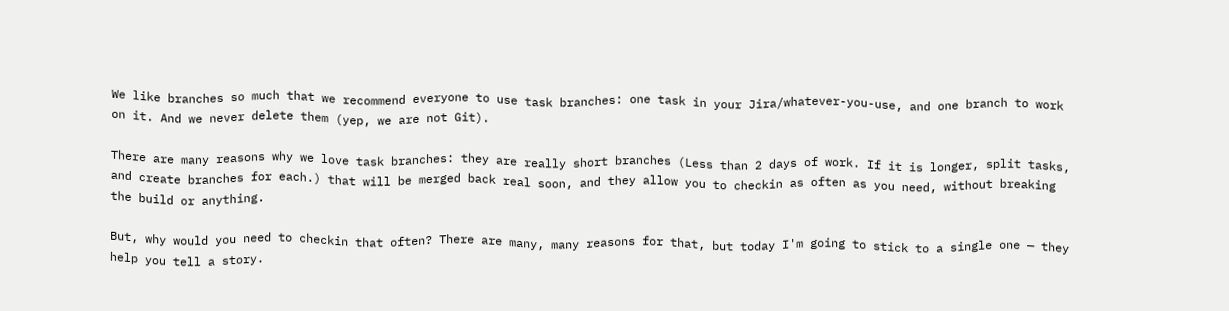We like branches so much that we recommend everyone to use task branches: one task in your Jira/whatever-you-use, and one branch to work on it. And we never delete them (yep, we are not Git).

There are many reasons why we love task branches: they are really short branches (Less than 2 days of work. If it is longer, split tasks, and create branches for each.) that will be merged back real soon, and they allow you to checkin as often as you need, without breaking the build or anything.

But, why would you need to checkin that often? There are many, many reasons for that, but today I'm going to stick to a single one — they help you tell a story.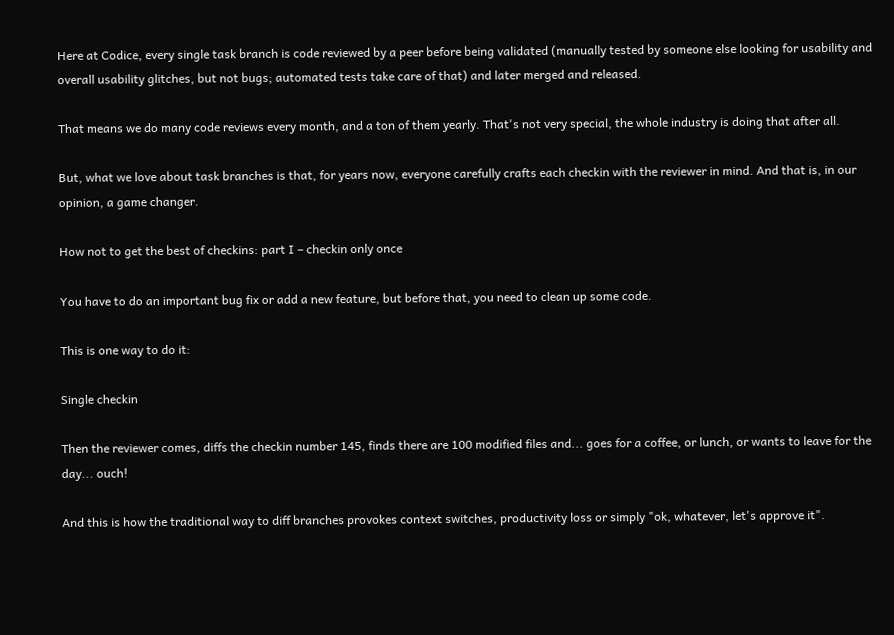Here at Codice, every single task branch is code reviewed by a peer before being validated (manually tested by someone else looking for usability and overall usability glitches, but not bugs; automated tests take care of that) and later merged and released.

That means we do many code reviews every month, and a ton of them yearly. That's not very special, the whole industry is doing that after all.

But, what we love about task branches is that, for years now, everyone carefully crafts each checkin with the reviewer in mind. And that is, in our opinion, a game changer.

How not to get the best of checkins: part I – checkin only once

You have to do an important bug fix or add a new feature, but before that, you need to clean up some code.

This is one way to do it:

Single checkin

Then the reviewer comes, diffs the checkin number 145, finds there are 100 modified files and... goes for a coffee, or lunch, or wants to leave for the day... ouch!

And this is how the traditional way to diff branches provokes context switches, productivity loss or simply "ok, whatever, let's approve it".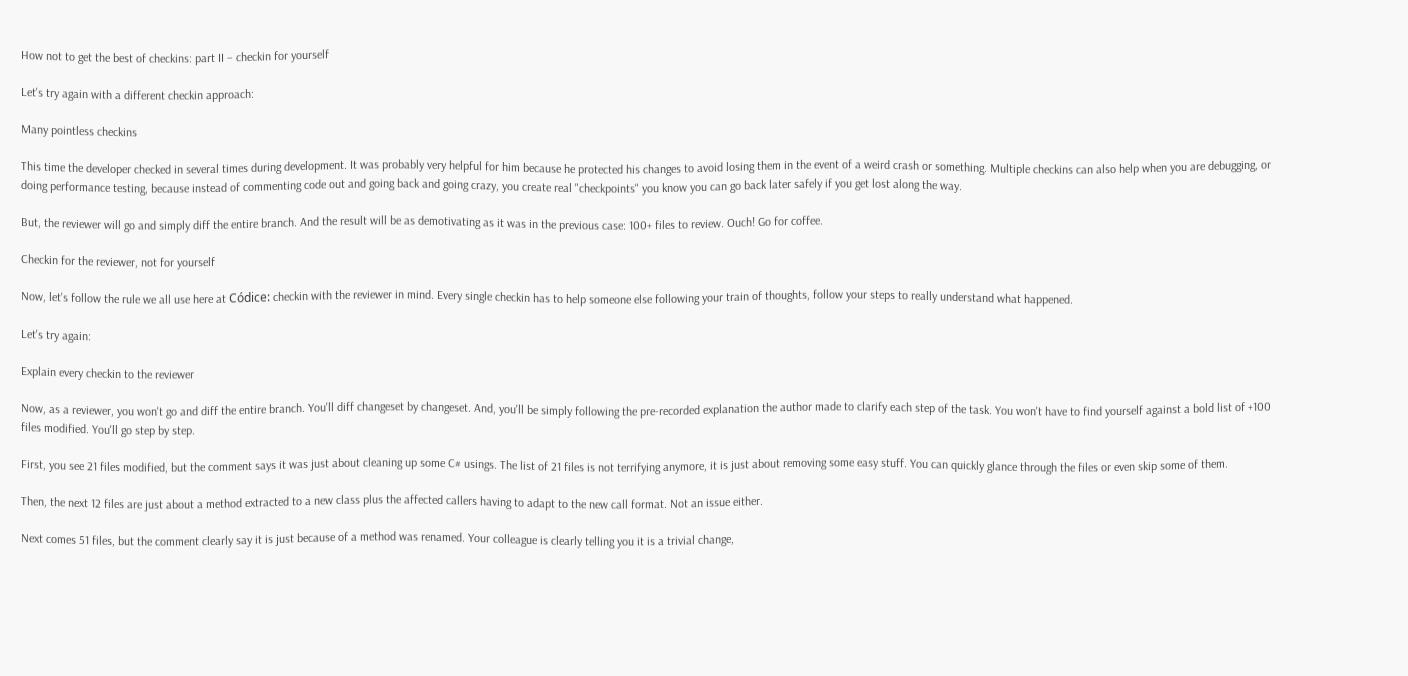How not to get the best of checkins: part II – checkin for yourself

Let's try again with a different checkin approach:

Many pointless checkins

This time the developer checked in several times during development. It was probably very helpful for him because he protected his changes to avoid losing them in the event of a weird crash or something. Multiple checkins can also help when you are debugging, or doing performance testing, because instead of commenting code out and going back and going crazy, you create real "checkpoints" you know you can go back later safely if you get lost along the way.

But, the reviewer will go and simply diff the entire branch. And the result will be as demotivating as it was in the previous case: 100+ files to review. Ouch! Go for coffee.

Checkin for the reviewer, not for yourself

Now, let's follow the rule we all use here at Códice: checkin with the reviewer in mind. Every single checkin has to help someone else following your train of thoughts, follow your steps to really understand what happened.

Let's try again:

Explain every checkin to the reviewer

Now, as a reviewer, you won't go and diff the entire branch. You'll diff changeset by changeset. And, you'll be simply following the pre-recorded explanation the author made to clarify each step of the task. You won't have to find yourself against a bold list of +100 files modified. You'll go step by step.

First, you see 21 files modified, but the comment says it was just about cleaning up some C# usings. The list of 21 files is not terrifying anymore, it is just about removing some easy stuff. You can quickly glance through the files or even skip some of them.

Then, the next 12 files are just about a method extracted to a new class plus the affected callers having to adapt to the new call format. Not an issue either.

Next comes 51 files, but the comment clearly say it is just because of a method was renamed. Your colleague is clearly telling you it is a trivial change,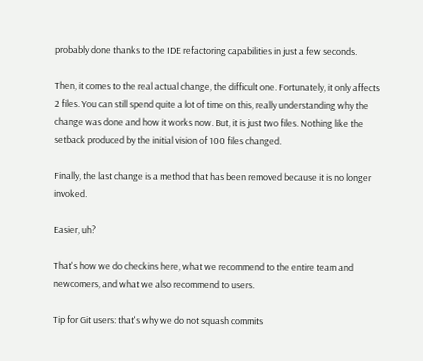probably done thanks to the IDE refactoring capabilities in just a few seconds.

Then, it comes to the real actual change, the difficult one. Fortunately, it only affects 2 files. You can still spend quite a lot of time on this, really understanding why the change was done and how it works now. But, it is just two files. Nothing like the setback produced by the initial vision of 100 files changed.

Finally, the last change is a method that has been removed because it is no longer invoked.

Easier, uh?

That's how we do checkins here, what we recommend to the entire team and newcomers, and what we also recommend to users.

Tip for Git users: that's why we do not squash commits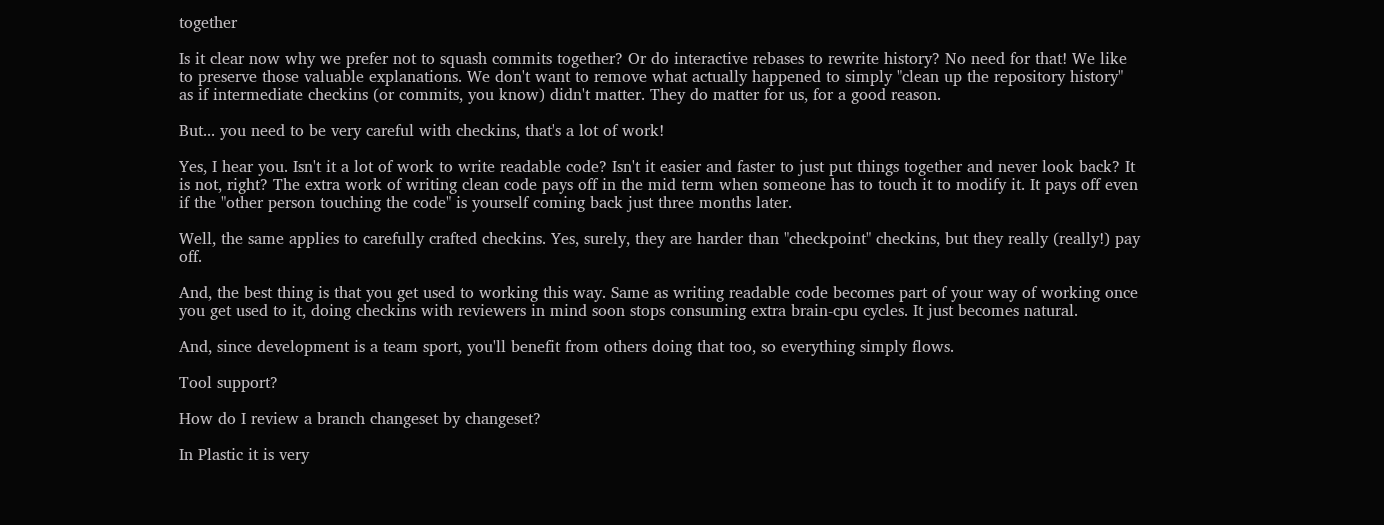together

Is it clear now why we prefer not to squash commits together? Or do interactive rebases to rewrite history? No need for that! We like to preserve those valuable explanations. We don't want to remove what actually happened to simply "clean up the repository history" as if intermediate checkins (or commits, you know) didn't matter. They do matter for us, for a good reason.

But... you need to be very careful with checkins, that's a lot of work!

Yes, I hear you. Isn't it a lot of work to write readable code? Isn't it easier and faster to just put things together and never look back? It is not, right? The extra work of writing clean code pays off in the mid term when someone has to touch it to modify it. It pays off even if the "other person touching the code" is yourself coming back just three months later.

Well, the same applies to carefully crafted checkins. Yes, surely, they are harder than "checkpoint" checkins, but they really (really!) pay off.

And, the best thing is that you get used to working this way. Same as writing readable code becomes part of your way of working once you get used to it, doing checkins with reviewers in mind soon stops consuming extra brain-cpu cycles. It just becomes natural.

And, since development is a team sport, you'll benefit from others doing that too, so everything simply flows.

Tool support?

How do I review a branch changeset by changeset?

In Plastic it is very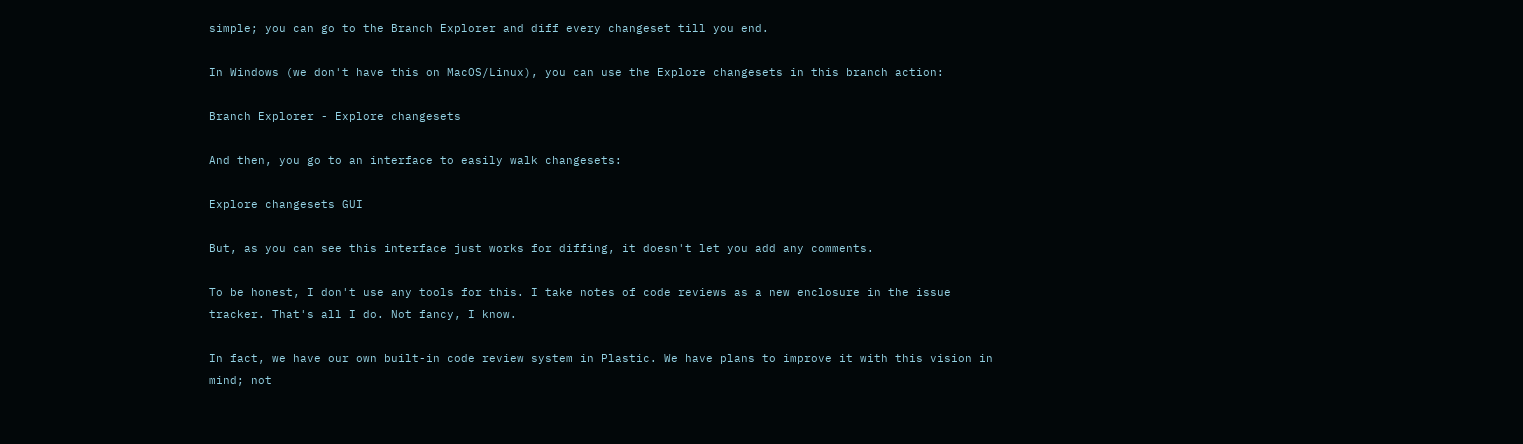simple; you can go to the Branch Explorer and diff every changeset till you end.

In Windows (we don't have this on MacOS/Linux), you can use the Explore changesets in this branch action:

Branch Explorer - Explore changesets

And then, you go to an interface to easily walk changesets:

Explore changesets GUI

But, as you can see this interface just works for diffing, it doesn't let you add any comments.

To be honest, I don't use any tools for this. I take notes of code reviews as a new enclosure in the issue tracker. That's all I do. Not fancy, I know.

In fact, we have our own built-in code review system in Plastic. We have plans to improve it with this vision in mind; not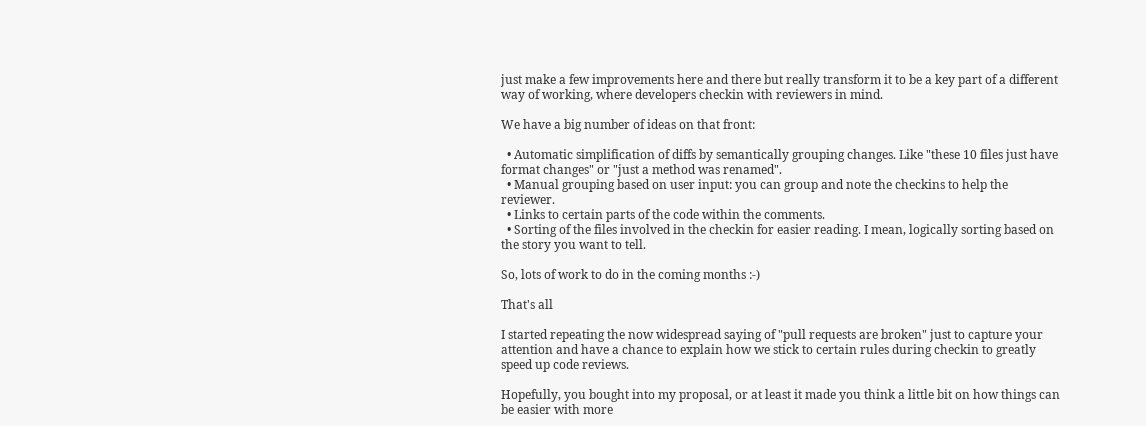just make a few improvements here and there but really transform it to be a key part of a different way of working, where developers checkin with reviewers in mind.

We have a big number of ideas on that front:

  • Automatic simplification of diffs by semantically grouping changes. Like "these 10 files just have format changes" or "just a method was renamed".
  • Manual grouping based on user input: you can group and note the checkins to help the reviewer.
  • Links to certain parts of the code within the comments.
  • Sorting of the files involved in the checkin for easier reading. I mean, logically sorting based on the story you want to tell.

So, lots of work to do in the coming months :-)

That's all

I started repeating the now widespread saying of "pull requests are broken" just to capture your attention and have a chance to explain how we stick to certain rules during checkin to greatly speed up code reviews.

Hopefully, you bought into my proposal, or at least it made you think a little bit on how things can be easier with more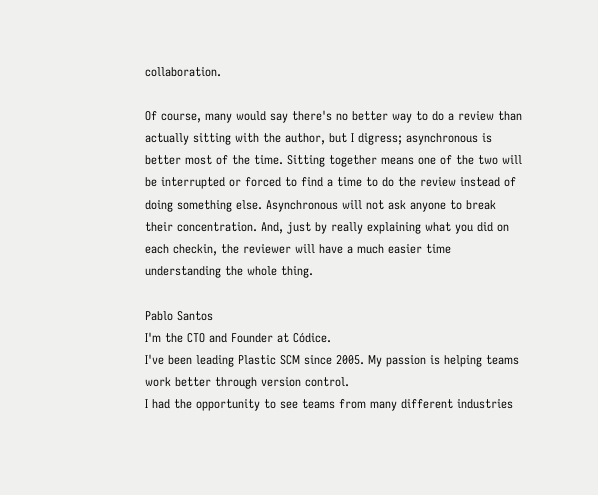collaboration.

Of course, many would say there's no better way to do a review than actually sitting with the author, but I digress; asynchronous is better most of the time. Sitting together means one of the two will be interrupted or forced to find a time to do the review instead of doing something else. Asynchronous will not ask anyone to break their concentration. And, just by really explaining what you did on each checkin, the reviewer will have a much easier time understanding the whole thing.

Pablo Santos
I'm the CTO and Founder at Códice.
I've been leading Plastic SCM since 2005. My passion is helping teams work better through version control.
I had the opportunity to see teams from many different industries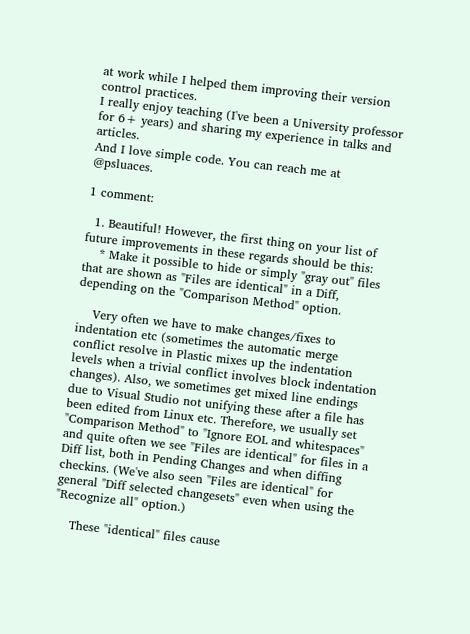at work while I helped them improving their version control practices.
I really enjoy teaching (I've been a University professor for 6+ years) and sharing my experience in talks and articles.
And I love simple code. You can reach me at @psluaces.

1 comment:

  1. Beautiful! However, the first thing on your list of future improvements in these regards should be this:
    * Make it possible to hide or simply "gray out" files that are shown as "Files are identical" in a Diff, depending on the "Comparison Method" option.

    Very often we have to make changes/fixes to indentation etc (sometimes the automatic merge conflict resolve in Plastic mixes up the indentation levels when a trivial conflict involves block indentation changes). Also, we sometimes get mixed line endings due to Visual Studio not unifying these after a file has been edited from Linux etc. Therefore, we usually set "Comparison Method" to "Ignore EOL and whitespaces" and quite often we see "Files are identical" for files in a Diff list, both in Pending Changes and when diffing checkins. (We've also seen "Files are identical" for general "Diff selected changesets" even when using the "Recognize all" option.)

    These "identical" files cause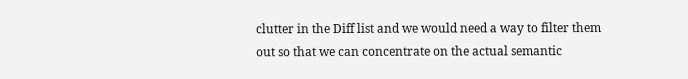clutter in the Diff list and we would need a way to filter them out so that we can concentrate on the actual semantic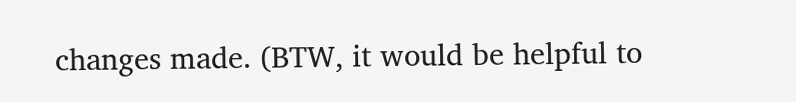changes made. (BTW, it would be helpful to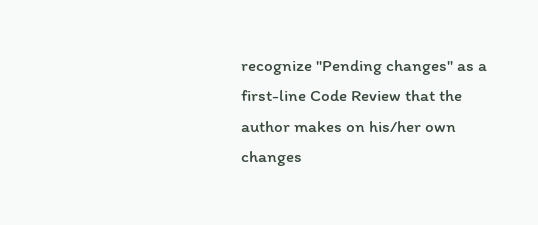recognize "Pending changes" as a first-line Code Review that the author makes on his/her own changes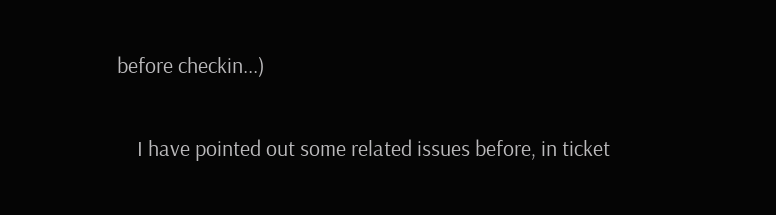before checkin...)

    I have pointed out some related issues before, in ticket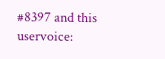#8397 and this uservoice: